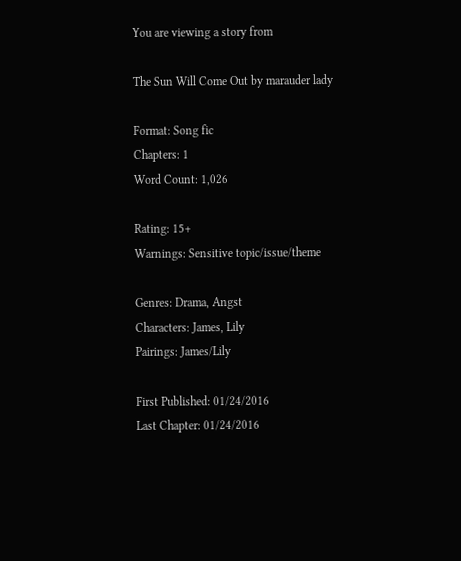You are viewing a story from

The Sun Will Come Out by marauder lady

Format: Song fic
Chapters: 1
Word Count: 1,026

Rating: 15+
Warnings: Sensitive topic/issue/theme

Genres: Drama, Angst
Characters: James, Lily
Pairings: James/Lily

First Published: 01/24/2016
Last Chapter: 01/24/2016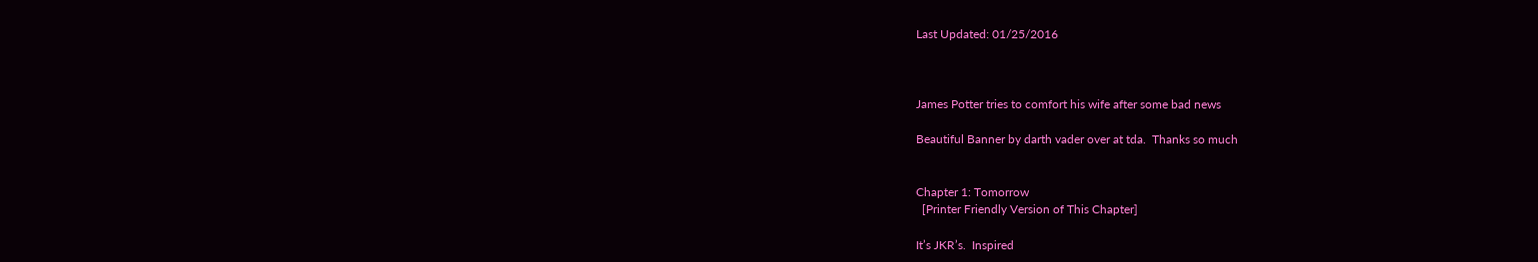Last Updated: 01/25/2016



James Potter tries to comfort his wife after some bad news

Beautiful Banner by darth vader over at tda.  Thanks so much


Chapter 1: Tomorrow
  [Printer Friendly Version of This Chapter]

It’s JKR’s.  Inspired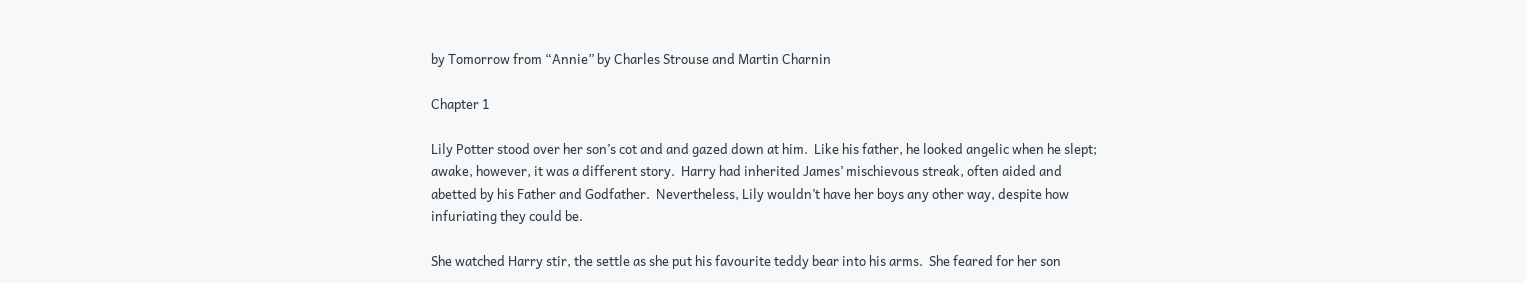by Tomorrow from “Annie” by Charles Strouse and Martin Charnin

Chapter 1

Lily Potter stood over her son’s cot and and gazed down at him.  Like his father, he looked angelic when he slept; awake, however, it was a different story.  Harry had inherited James’ mischievous streak, often aided and abetted by his Father and Godfather.  Nevertheless, Lily wouldn’t have her boys any other way, despite how infuriating they could be.

She watched Harry stir, the settle as she put his favourite teddy bear into his arms.  She feared for her son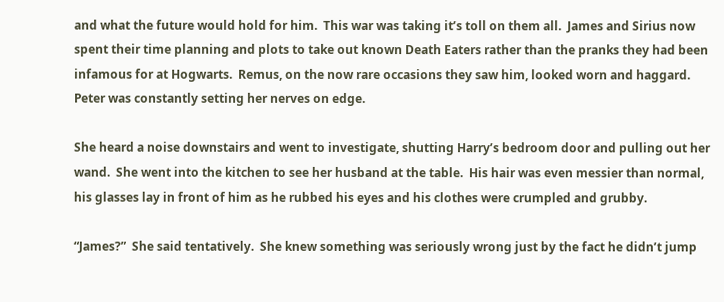and what the future would hold for him.  This war was taking it’s toll on them all.  James and Sirius now spent their time planning and plots to take out known Death Eaters rather than the pranks they had been infamous for at Hogwarts.  Remus, on the now rare occasions they saw him, looked worn and haggard.  Peter was constantly setting her nerves on edge.

She heard a noise downstairs and went to investigate, shutting Harry’s bedroom door and pulling out her wand.  She went into the kitchen to see her husband at the table.  His hair was even messier than normal, his glasses lay in front of him as he rubbed his eyes and his clothes were crumpled and grubby.

“James?”  She said tentatively.  She knew something was seriously wrong just by the fact he didn’t jump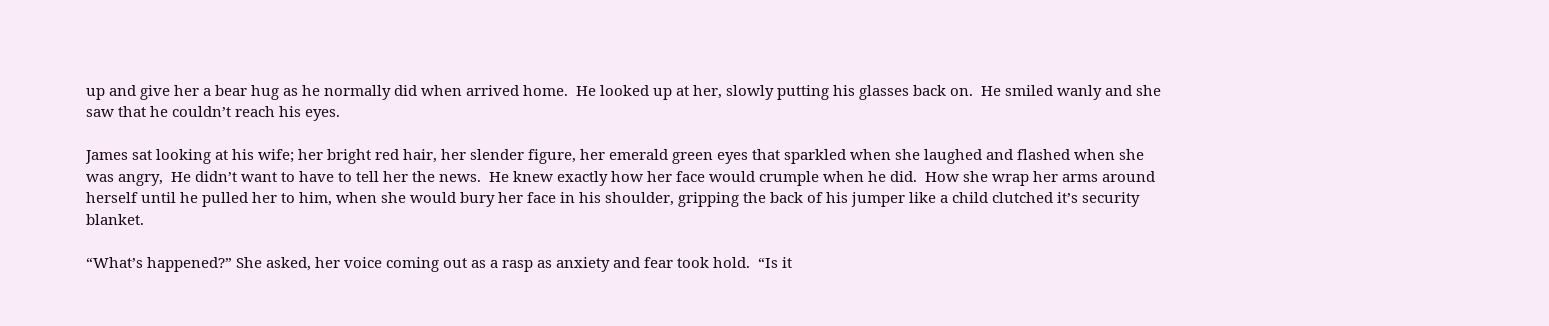up and give her a bear hug as he normally did when arrived home.  He looked up at her, slowly putting his glasses back on.  He smiled wanly and she saw that he couldn’t reach his eyes.

James sat looking at his wife; her bright red hair, her slender figure, her emerald green eyes that sparkled when she laughed and flashed when she was angry,  He didn’t want to have to tell her the news.  He knew exactly how her face would crumple when he did.  How she wrap her arms around herself until he pulled her to him, when she would bury her face in his shoulder, gripping the back of his jumper like a child clutched it’s security blanket.

“What’s happened?” She asked, her voice coming out as a rasp as anxiety and fear took hold.  “Is it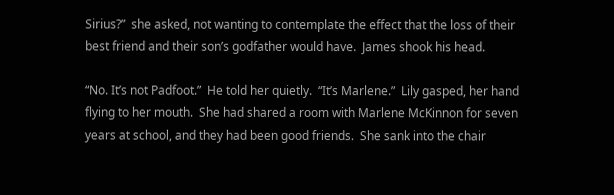Sirius?”  she asked, not wanting to contemplate the effect that the loss of their best friend and their son’s godfather would have.  James shook his head.

“No. It’s not Padfoot.”  He told her quietly.  “It’s Marlene.”  Lily gasped, her hand flying to her mouth.  She had shared a room with Marlene McKinnon for seven years at school, and they had been good friends.  She sank into the chair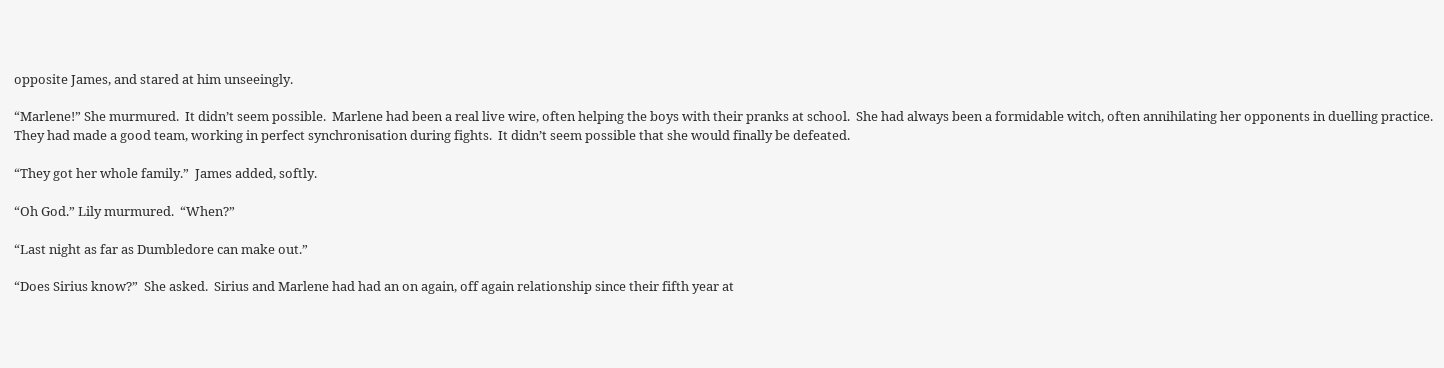opposite James, and stared at him unseeingly.

“Marlene!” She murmured.  It didn’t seem possible.  Marlene had been a real live wire, often helping the boys with their pranks at school.  She had always been a formidable witch, often annihilating her opponents in duelling practice.  They had made a good team, working in perfect synchronisation during fights.  It didn’t seem possible that she would finally be defeated.

“They got her whole family.”  James added, softly.

“Oh God.” Lily murmured.  “When?”

“Last night as far as Dumbledore can make out.”

“Does Sirius know?”  She asked.  Sirius and Marlene had had an on again, off again relationship since their fifth year at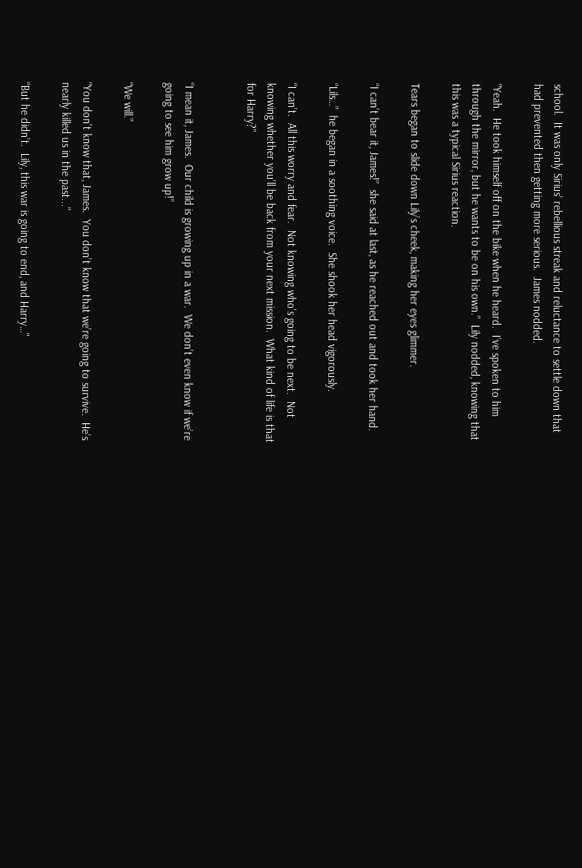school.  It was only Sirius’ rebellious streak and reluctance to settle down that had prevented then getting more serious.  James nodded.

“Yeah.  He took himself off on the bike when he heard.  I’ve spoken to him through the mirror, but he wants to be on his own.”  Lily nodded, knowing that this was a typical Sirius reaction.

Tears began to slide down Lily’s cheek, making her eyes glimmer.

“I can’t bear it, James!”  she said at last, as he reached out and took her hand.

“Lils…”  he began in a soothing voice.  She shook her head vigorously.

“I can’t.  All this worry and fear.  Not knowing who’s going to be next.  Not knowing whether you’ll be back from your next mission.  What kind of life is that for Harry?”


“I mean it, James.  Our child is growing up in a war.  We don’t even know if we’re going to see him grow up!”

“We will.”

“You don’t know that, James.  You don’t know that we’re going to survive.  He’s nearly killed us in the past...”

“But he didn’t.  Lily, this war is going to end, and Harry…”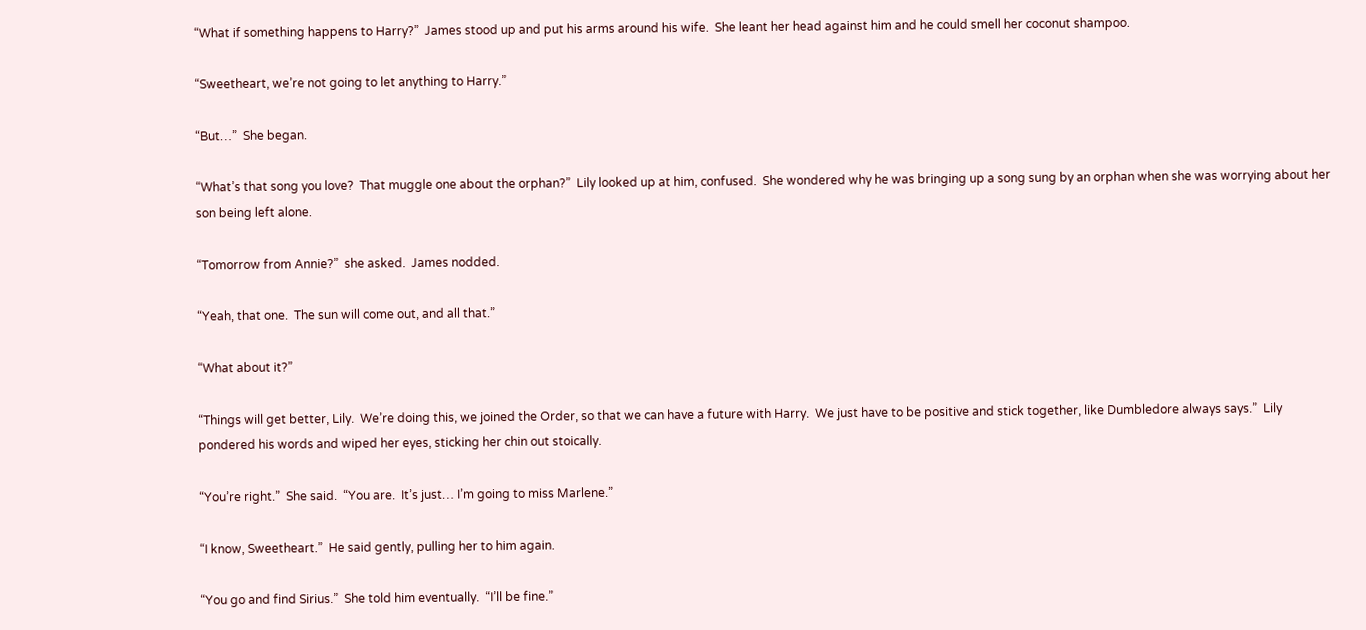“What if something happens to Harry?”  James stood up and put his arms around his wife.  She leant her head against him and he could smell her coconut shampoo.

“Sweetheart, we’re not going to let anything to Harry.”

“But…”  She began.

“What’s that song you love?  That muggle one about the orphan?”  Lily looked up at him, confused.  She wondered why he was bringing up a song sung by an orphan when she was worrying about her son being left alone.

“Tomorrow from Annie?”  she asked.  James nodded.

“Yeah, that one.  The sun will come out, and all that.”

“What about it?”

“Things will get better, Lily.  We’re doing this, we joined the Order, so that we can have a future with Harry.  We just have to be positive and stick together, like Dumbledore always says.”  Lily pondered his words and wiped her eyes, sticking her chin out stoically.

“You’re right.”  She said.  “You are.  It’s just… I’m going to miss Marlene.”

“I know, Sweetheart.”  He said gently, pulling her to him again.

“You go and find Sirius.”  She told him eventually.  “I’ll be fine.”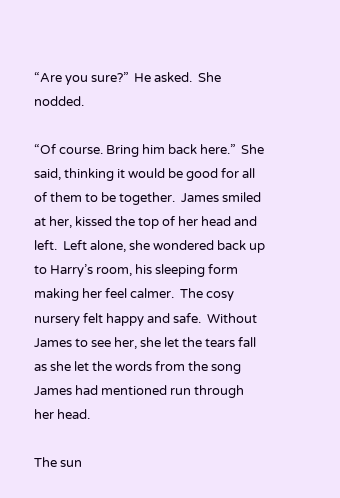“Are you sure?”  He asked.  She nodded.

“Of course. Bring him back here.”  She said, thinking it would be good for all of them to be together.  James smiled at her, kissed the top of her head and left.  Left alone, she wondered back up to Harry’s room, his sleeping form making her feel calmer.  The cosy nursery felt happy and safe.  Without James to see her, she let the tears fall as she let the words from the song James had mentioned run through her head.

The sun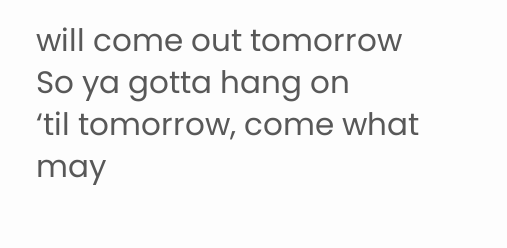will come out tomorrow
So ya gotta hang on
‘til tomorrow, come what may